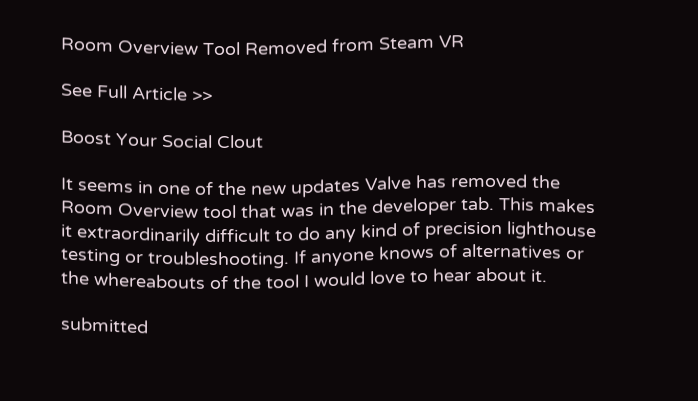Room Overview Tool Removed from Steam VR

See Full Article >>

Boost Your Social Clout

It seems in one of the new updates Valve has removed the Room Overview tool that was in the developer tab. This makes it extraordinarily difficult to do any kind of precision lighthouse testing or troubleshooting. If anyone knows of alternatives or the whereabouts of the tool I would love to hear about it.

submitted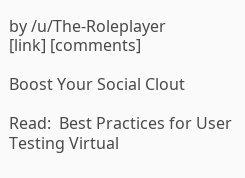by /u/The-Roleplayer
[link] [comments]

Boost Your Social Clout

Read:  Best Practices for User Testing Virtual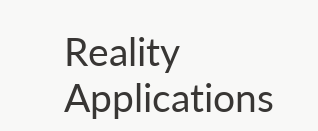Reality Applications